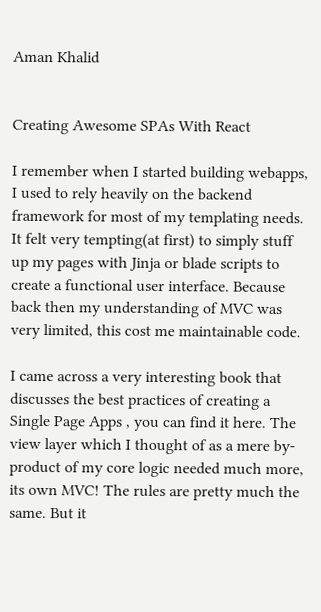Aman Khalid


Creating Awesome SPAs With React

I remember when I started building webapps, I used to rely heavily on the backend framework for most of my templating needs. It felt very tempting(at first) to simply stuff up my pages with Jinja or blade scripts to create a functional user interface. Because back then my understanding of MVC was very limited, this cost me maintainable code.

I came across a very interesting book that discusses the best practices of creating a Single Page Apps , you can find it here. The view layer which I thought of as a mere by-product of my core logic needed much more, its own MVC! The rules are pretty much the same. But it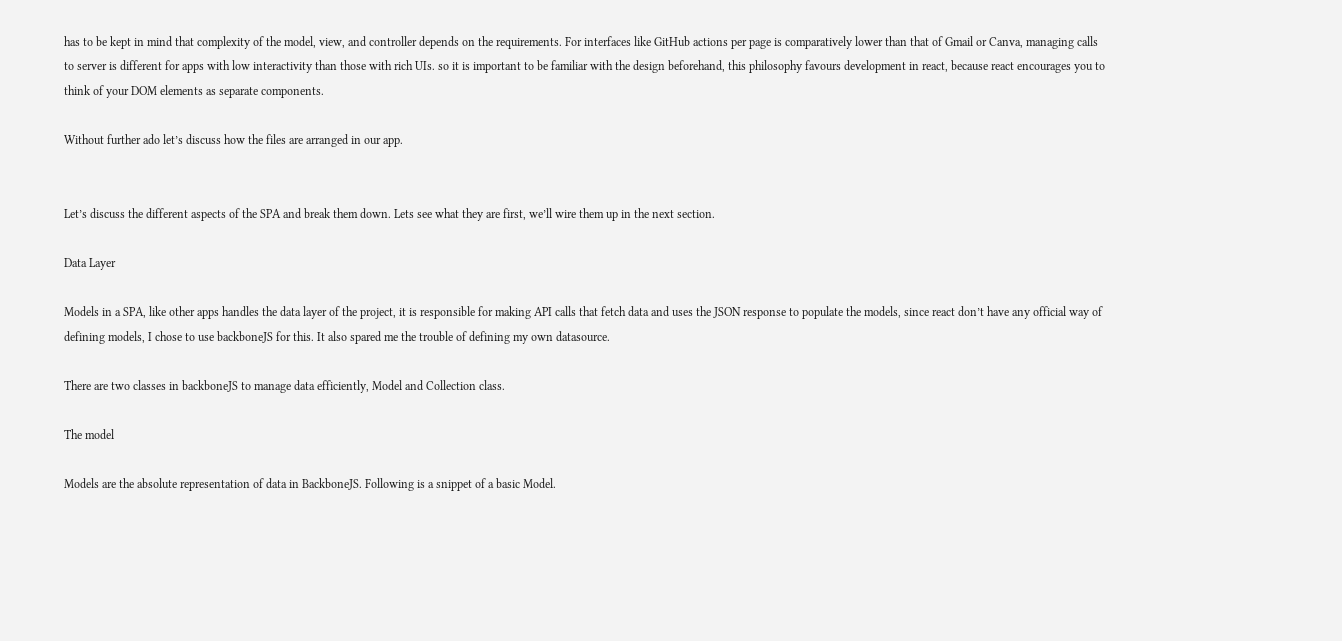has to be kept in mind that complexity of the model, view, and controller depends on the requirements. For interfaces like GitHub actions per page is comparatively lower than that of Gmail or Canva, managing calls to server is different for apps with low interactivity than those with rich UIs. so it is important to be familiar with the design beforehand, this philosophy favours development in react, because react encourages you to think of your DOM elements as separate components.

Without further ado let’s discuss how the files are arranged in our app.


Let’s discuss the different aspects of the SPA and break them down. Lets see what they are first, we’ll wire them up in the next section.

Data Layer

Models in a SPA, like other apps handles the data layer of the project, it is responsible for making API calls that fetch data and uses the JSON response to populate the models, since react don’t have any official way of defining models, I chose to use backboneJS for this. It also spared me the trouble of defining my own datasource.

There are two classes in backboneJS to manage data efficiently, Model and Collection class.

The model

Models are the absolute representation of data in BackboneJS. Following is a snippet of a basic Model.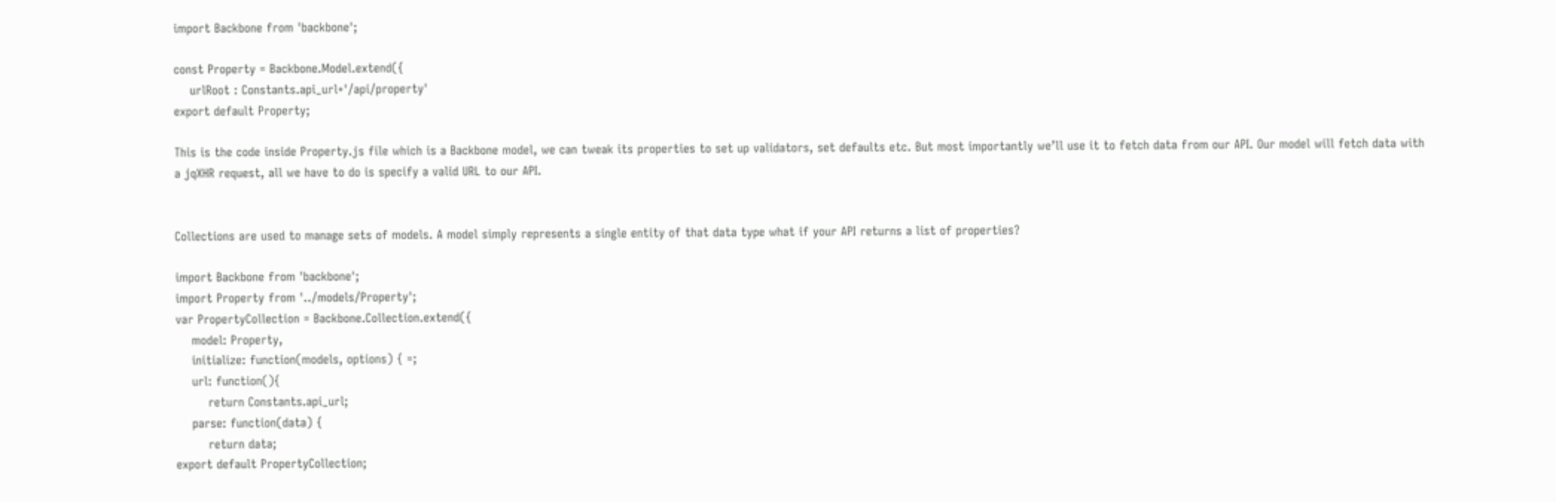import Backbone from 'backbone';

const Property = Backbone.Model.extend({
    urlRoot : Constants.api_url+'/api/property'
export default Property;

This is the code inside Property.js file which is a Backbone model, we can tweak its properties to set up validators, set defaults etc. But most importantly we’ll use it to fetch data from our API. Our model will fetch data with a jqXHR request, all we have to do is specify a valid URL to our API.


Collections are used to manage sets of models. A model simply represents a single entity of that data type what if your API returns a list of properties?

import Backbone from 'backbone';
import Property from '../models/Property';
var PropertyCollection = Backbone.Collection.extend({
    model: Property,
    initialize: function(models, options) { =;
    url: function(){
        return Constants.api_url;
    parse: function(data) {
        return data;
export default PropertyCollection;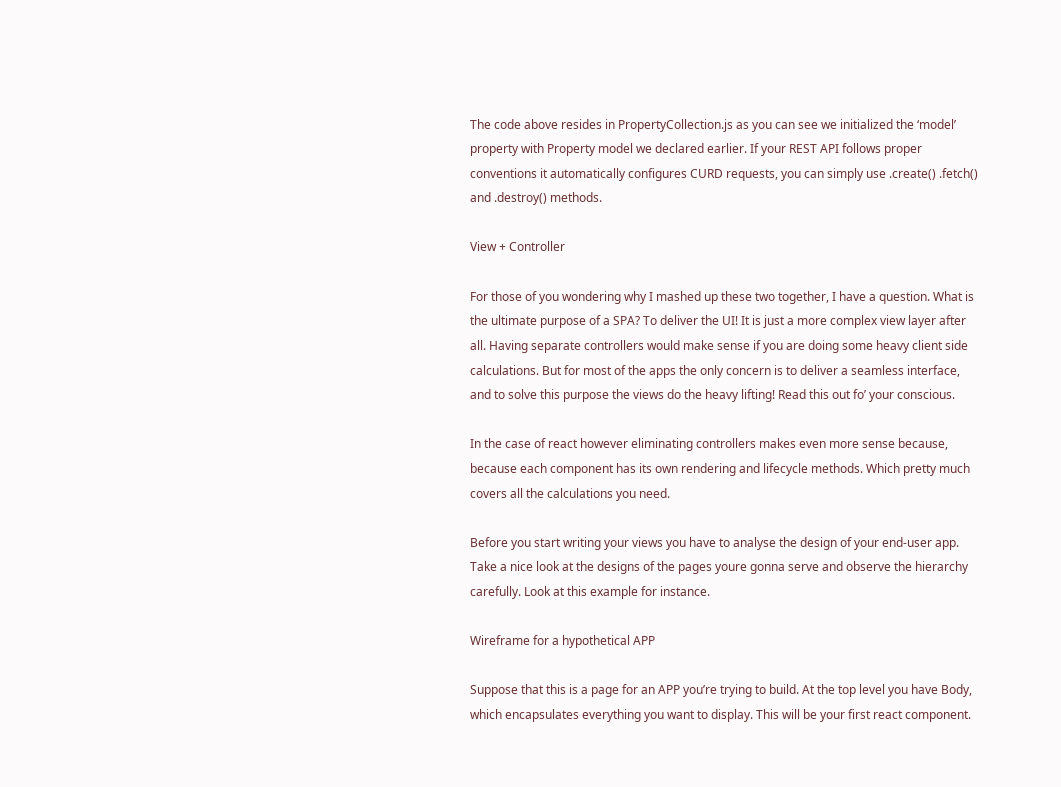The code above resides in PropertyCollection.js as you can see we initialized the ‘model’ property with Property model we declared earlier. If your REST API follows proper conventions it automatically configures CURD requests, you can simply use .create() .fetch() and .destroy() methods.

View + Controller

For those of you wondering why I mashed up these two together, I have a question. What is the ultimate purpose of a SPA? To deliver the UI! It is just a more complex view layer after all. Having separate controllers would make sense if you are doing some heavy client side calculations. But for most of the apps the only concern is to deliver a seamless interface, and to solve this purpose the views do the heavy lifting! Read this out fo’ your conscious.

In the case of react however eliminating controllers makes even more sense because, because each component has its own rendering and lifecycle methods. Which pretty much covers all the calculations you need.

Before you start writing your views you have to analyse the design of your end-user app. Take a nice look at the designs of the pages youre gonna serve and observe the hierarchy carefully. Look at this example for instance.

Wireframe for a hypothetical APP

Suppose that this is a page for an APP you’re trying to build. At the top level you have Body, which encapsulates everything you want to display. This will be your first react component.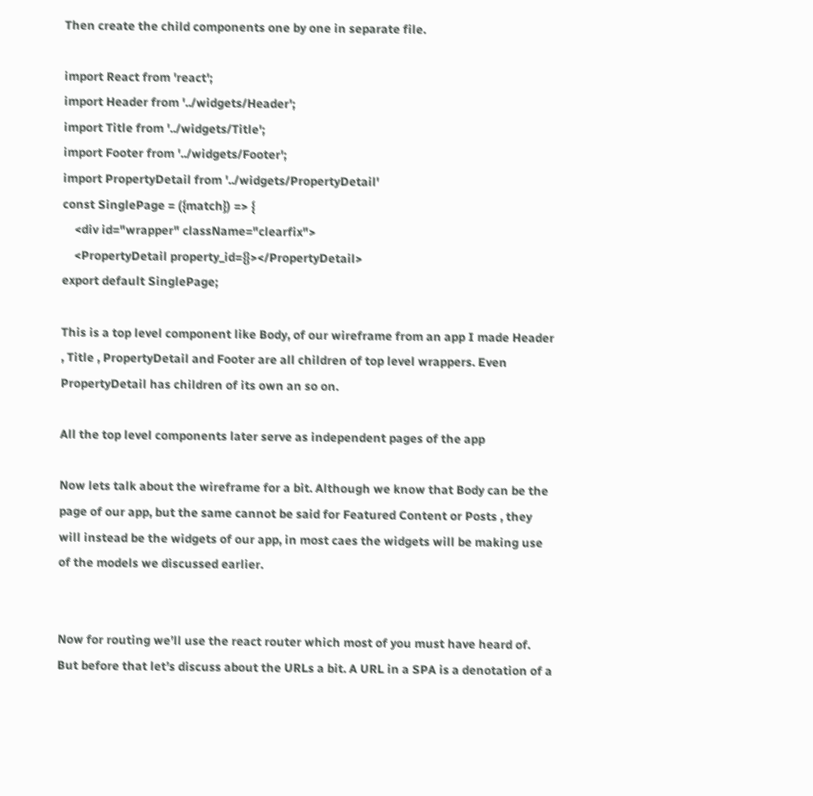Then create the child components one by one in separate file.

import React from 'react';
import Header from '../widgets/Header';
import Title from '../widgets/Title';
import Footer from '../widgets/Footer';
import PropertyDetail from '../widgets/PropertyDetail'
const SinglePage = ({match}) => {
    <div id="wrapper" className="clearfix">
    <PropertyDetail property_id={}></PropertyDetail>
export default SinglePage;

This is a top level component like Body, of our wireframe from an app I made Header , Title , PropertyDetail and Footer are all children of top level wrappers. Even PropertyDetail has children of its own an so on.

All the top level components later serve as independent pages of the app

Now lets talk about the wireframe for a bit. Although we know that Body can be the page of our app, but the same cannot be said for Featured Content or Posts , they will instead be the widgets of our app, in most caes the widgets will be making use of the models we discussed earlier.


Now for routing we’ll use the react router which most of you must have heard of. But before that let’s discuss about the URLs a bit. A URL in a SPA is a denotation of a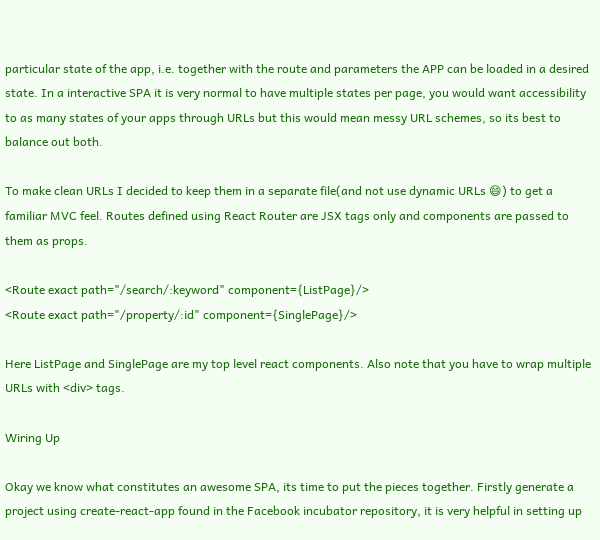particular state of the app, i.e. together with the route and parameters the APP can be loaded in a desired state. In a interactive SPA it is very normal to have multiple states per page, you would want accessibility to as many states of your apps through URLs but this would mean messy URL schemes, so its best to balance out both.

To make clean URLs I decided to keep them in a separate file(and not use dynamic URLs 😄) to get a familiar MVC feel. Routes defined using React Router are JSX tags only and components are passed to them as props.

<Route exact path="/search/:keyword" component={ListPage}/>
<Route exact path="/property/:id" component={SinglePage}/>

Here ListPage and SinglePage are my top level react components. Also note that you have to wrap multiple URLs with <div> tags.

Wiring Up

Okay we know what constitutes an awesome SPA, its time to put the pieces together. Firstly generate a project using create-react-app found in the Facebook incubator repository, it is very helpful in setting up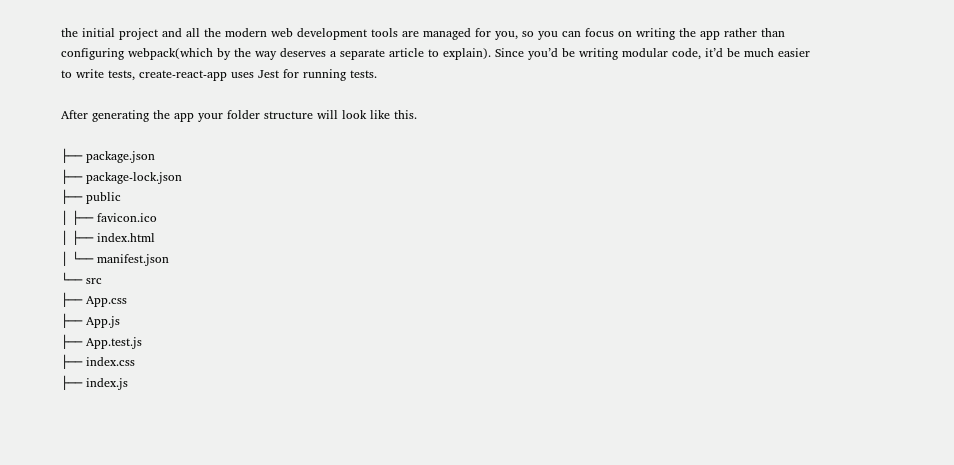the initial project and all the modern web development tools are managed for you, so you can focus on writing the app rather than configuring webpack(which by the way deserves a separate article to explain). Since you’d be writing modular code, it’d be much easier to write tests, create-react-app uses Jest for running tests.

After generating the app your folder structure will look like this.

├── package.json
├── package-lock.json
├── public
│ ├── favicon.ico
│ ├── index.html
│ └── manifest.json
└── src
├── App.css
├── App.js
├── App.test.js
├── index.css
├── index.js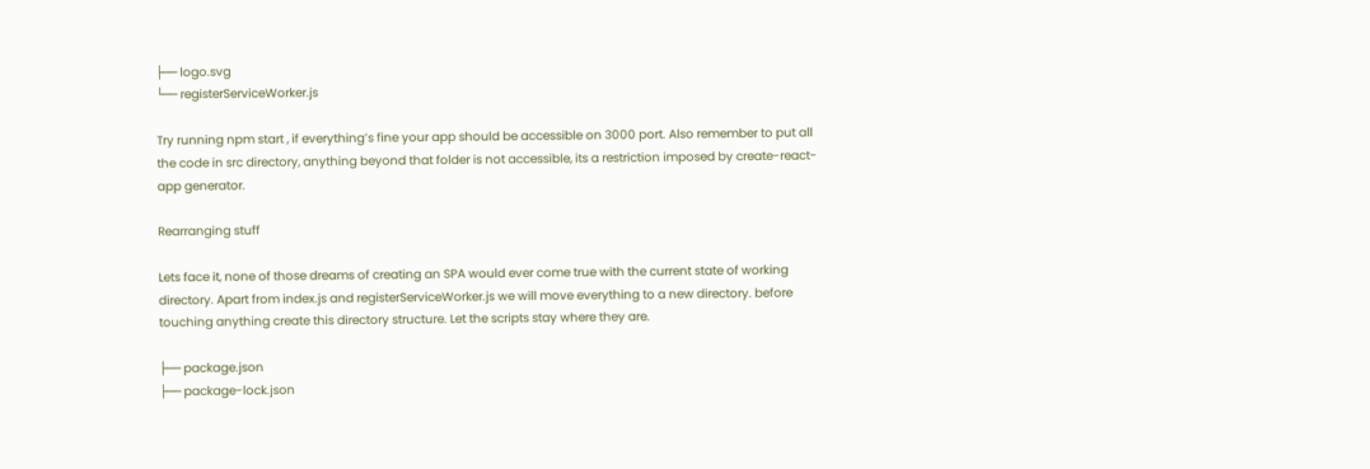├── logo.svg
└── registerServiceWorker.js

Try running npm start , if everything’s fine your app should be accessible on 3000 port. Also remember to put all the code in src directory, anything beyond that folder is not accessible, its a restriction imposed by create-react-app generator.

Rearranging stuff

Lets face it, none of those dreams of creating an SPA would ever come true with the current state of working directory. Apart from index.js and registerServiceWorker.js we will move everything to a new directory. before touching anything create this directory structure. Let the scripts stay where they are.

├── package.json
├── package-lock.json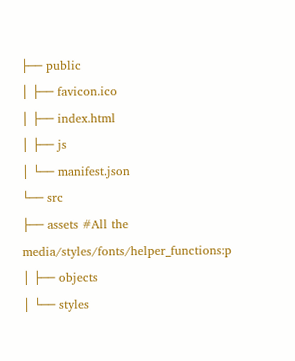├── public
│ ├── favicon.ico
│ ├── index.html
│ ├── js
│ └── manifest.json
└── src
├── assets #All the media/styles/fonts/helper_functions:p
│ ├── objects
│ └── styles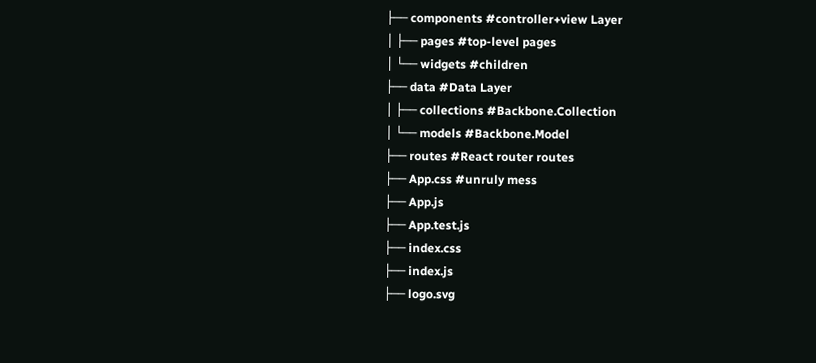├── components #controller+view Layer
│ ├── pages #top-level pages
│ └── widgets #children
├── data #Data Layer
│ ├── collections #Backbone.Collection
│ └── models #Backbone.Model
├── routes #React router routes
├── App.css #unruly mess
├── App.js
├── App.test.js
├── index.css
├── index.js
├── logo.svg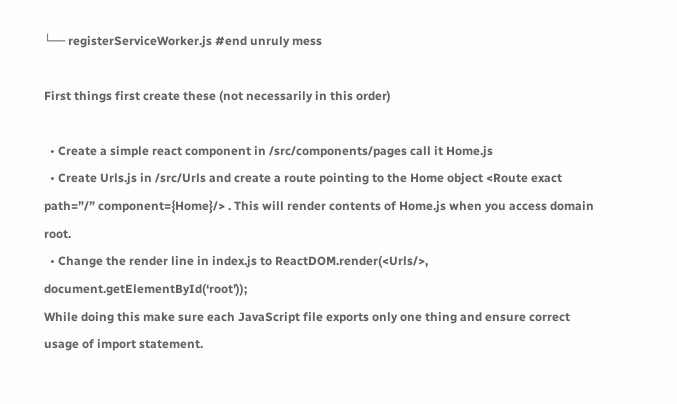└── registerServiceWorker.js #end unruly mess

First things first create these (not necessarily in this order)

  • Create a simple react component in /src/components/pages call it Home.js
  • Create Urls.js in /src/Urls and create a route pointing to the Home object <Route exact path=”/” component={Home}/> . This will render contents of Home.js when you access domain root.
  • Change the render line in index.js to ReactDOM.render(<Urls/>, document.getElementById(‘root’));
While doing this make sure each JavaScript file exports only one thing and ensure correct usage of import statement.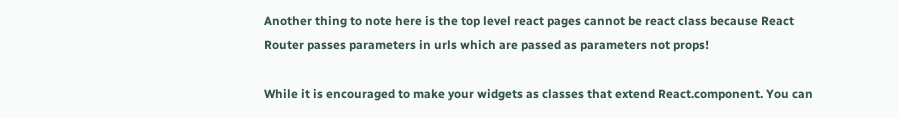Another thing to note here is the top level react pages cannot be react class because React Router passes parameters in urls which are passed as parameters not props!

While it is encouraged to make your widgets as classes that extend React.component. You can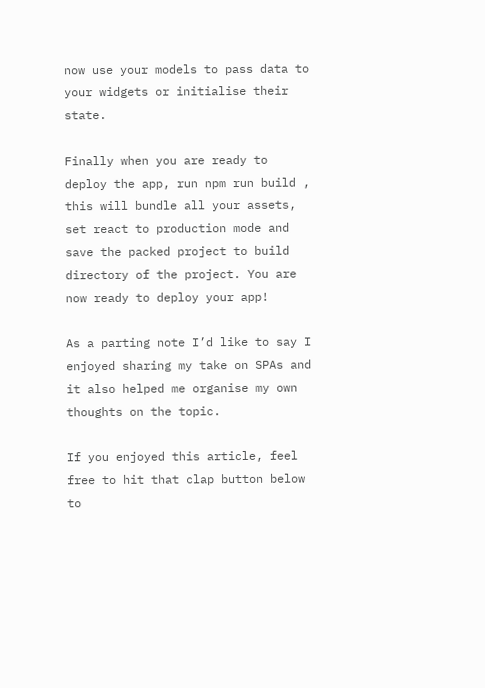now use your models to pass data to your widgets or initialise their state.

Finally when you are ready to deploy the app, run npm run build , this will bundle all your assets, set react to production mode and save the packed project to build directory of the project. You are now ready to deploy your app!

As a parting note I’d like to say I enjoyed sharing my take on SPAs and it also helped me organise my own thoughts on the topic.

If you enjoyed this article, feel free to hit that clap button below  to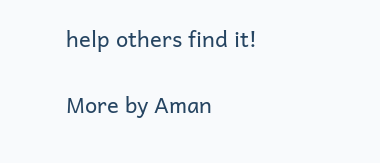help others find it!

More by Aman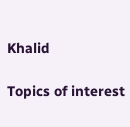Khalid

Topics of interest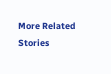More Related Stories